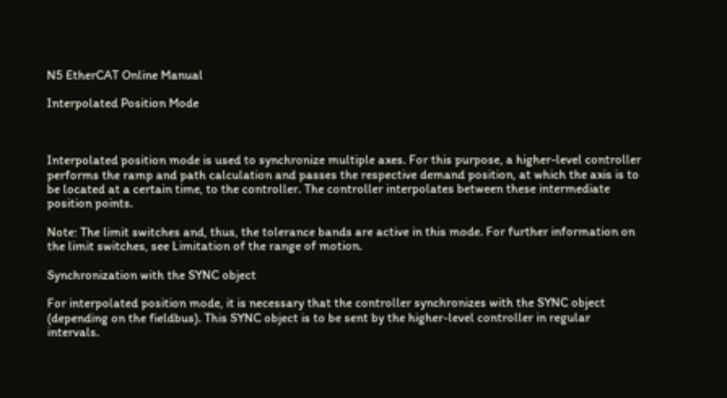N5 EtherCAT Online Manual

Interpolated Position Mode



Interpolated position mode is used to synchronize multiple axes. For this purpose, a higher-level controller performs the ramp and path calculation and passes the respective demand position, at which the axis is to be located at a certain time, to the controller. The controller interpolates between these intermediate position points.

Note: The limit switches and, thus, the tolerance bands are active in this mode. For further information on the limit switches, see Limitation of the range of motion.

Synchronization with the SYNC object

For interpolated position mode, it is necessary that the controller synchronizes with the SYNC object (depending on the fieldbus). This SYNC object is to be sent by the higher-level controller in regular intervals.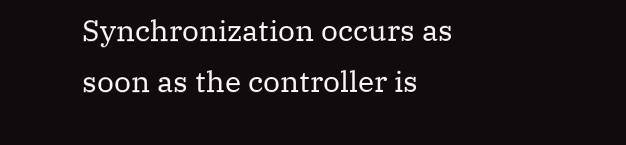Synchronization occurs as soon as the controller is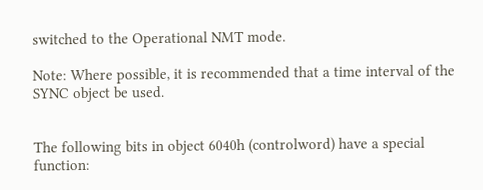switched to the Operational NMT mode.

Note: Where possible, it is recommended that a time interval of the SYNC object be used.


The following bits in object 6040h (controlword) have a special function: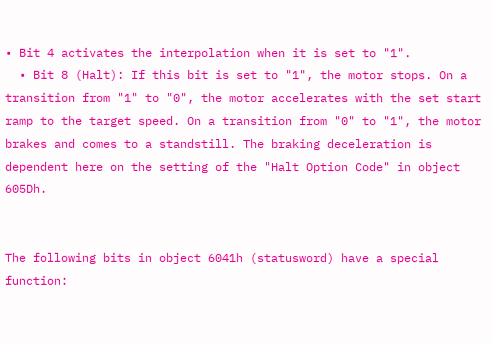• Bit 4 activates the interpolation when it is set to "1".
  • Bit 8 (Halt): If this bit is set to "1", the motor stops. On a transition from "1" to "0", the motor accelerates with the set start ramp to the target speed. On a transition from "0" to "1", the motor brakes and comes to a standstill. The braking deceleration is dependent here on the setting of the "Halt Option Code" in object 605Dh.


The following bits in object 6041h (statusword) have a special function: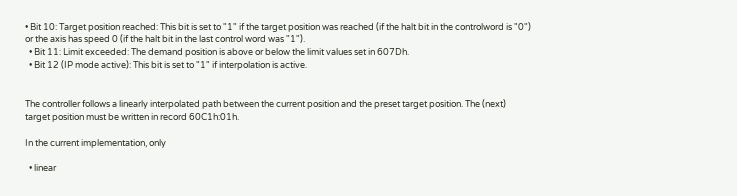• Bit 10: Target position reached: This bit is set to "1" if the target position was reached (if the halt bit in the controlword is "0") or the axis has speed 0 (if the halt bit in the last control word was "1").
  • Bit 11: Limit exceeded: The demand position is above or below the limit values set in 607Dh.
  • Bit 12 (IP mode active): This bit is set to "1" if interpolation is active.


The controller follows a linearly interpolated path between the current position and the preset target position. The (next) target position must be written in record 60C1h:01h.

In the current implementation, only

  • linear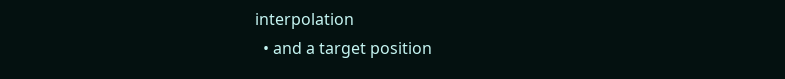interpolation
  • and a target position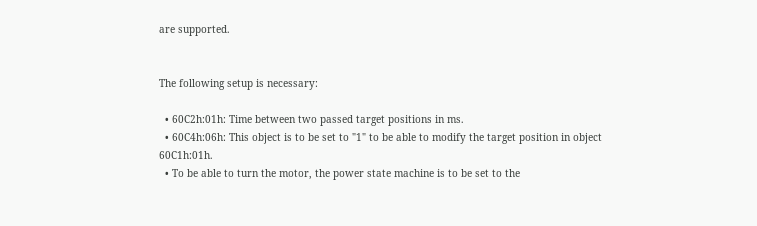are supported.


The following setup is necessary:

  • 60C2h:01h: Time between two passed target positions in ms.
  • 60C4h:06h: This object is to be set to "1" to be able to modify the target position in object 60C1h:01h.
  • To be able to turn the motor, the power state machine is to be set to the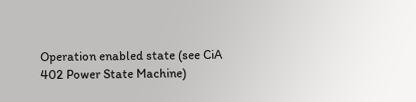Operation enabled state (see CiA 402 Power State Machine)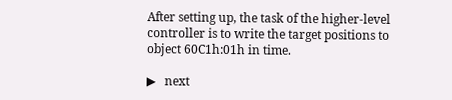After setting up, the task of the higher-level controller is to write the target positions to object 60C1h:01h in time.

▶   next